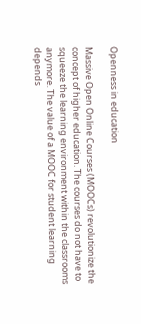Openness in education

Massive Open Online Courses (MOOCs) revolutionize the concept of higher education. The courses do not have to squeeze the learning environment within the classrooms anymore. The value of a MOOC for student learning depends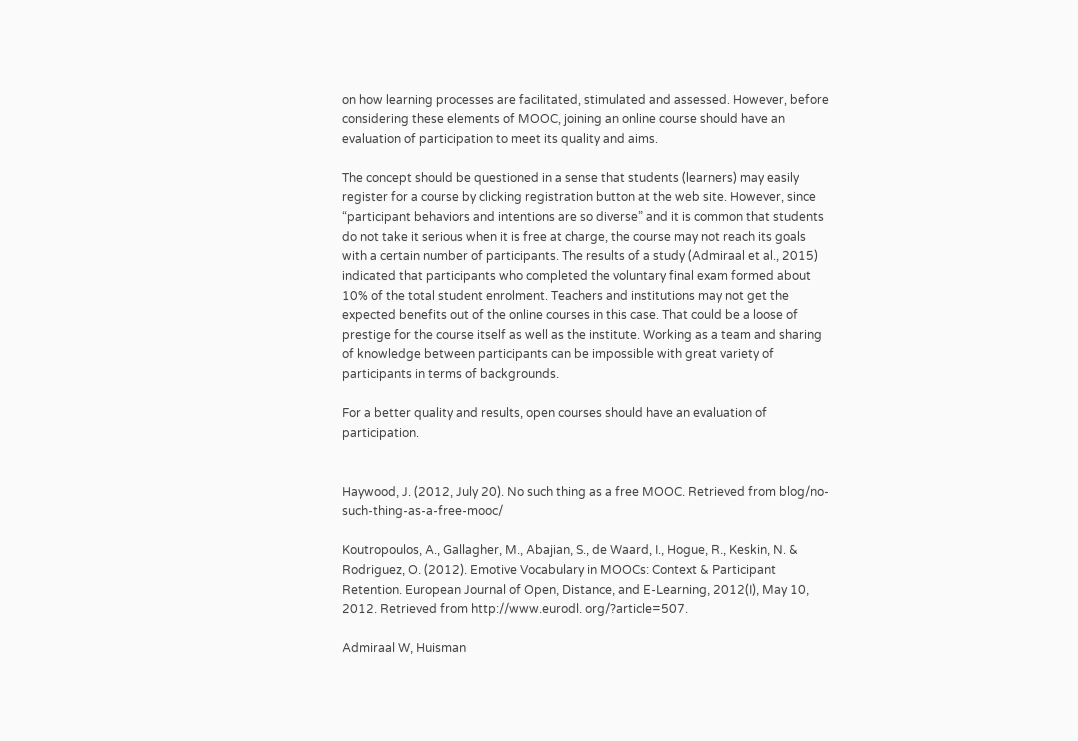on how learning processes are facilitated, stimulated and assessed. However, before considering these elements of MOOC, joining an online course should have an evaluation of participation to meet its quality and aims.

The concept should be questioned in a sense that students (learners) may easily register for a course by clicking registration button at the web site. However, since “participant behaviors and intentions are so diverse” and it is common that students do not take it serious when it is free at charge, the course may not reach its goals with a certain number of participants. The results of a study (Admiraal et al., 2015) indicated that participants who completed the voluntary final exam formed about 10% of the total student enrolment. Teachers and institutions may not get the expected benefits out of the online courses in this case. That could be a loose of prestige for the course itself as well as the institute. Working as a team and sharing of knowledge between participants can be impossible with great variety of participants in terms of backgrounds.

For a better quality and results, open courses should have an evaluation of participation.


Haywood, J. (2012, July 20). No such thing as a free MOOC. Retrieved from blog/no-such-thing-as-a-free-mooc/

Koutropoulos, A., Gallagher, M., Abajian, S., de Waard, I., Hogue, R., Keskin, N. & Rodriguez, O. (2012). Emotive Vocabulary in MOOCs: Context & Participant Retention. European Journal of Open, Distance, and E-Learning, 2012(I), May 10, 2012. Retrieved from http://www.eurodl. org/?article=507.

Admiraal W, Huisman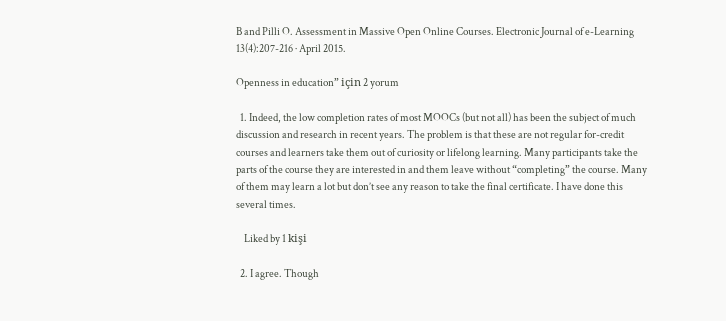B and Pilli O. Assessment in Massive Open Online Courses. Electronic Journal of e-Learning 13(4):207-216 · April 2015.

Openness in education” için 2 yorum

  1. Indeed, the low completion rates of most MOOCs (but not all) has been the subject of much discussion and research in recent years. The problem is that these are not regular for-credit courses and learners take them out of curiosity or lifelong learning. Many participants take the parts of the course they are interested in and them leave without “completing” the course. Many of them may learn a lot but don’t see any reason to take the final certificate. I have done this several times.

    Liked by 1 kişi

  2. I agree. Though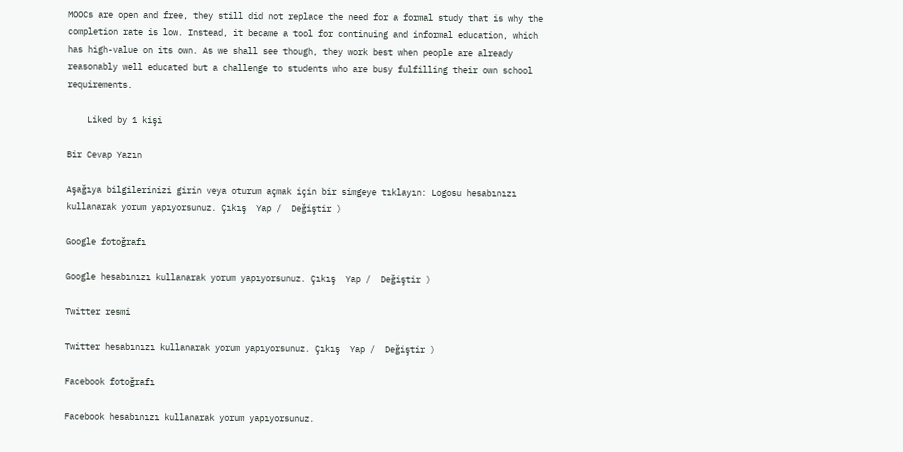MOOCs are open and free, they still did not replace the need for a formal study that is why the completion rate is low. Instead, it became a tool for continuing and informal education, which has high-value on its own. As we shall see though, they work best when people are already reasonably well educated but a challenge to students who are busy fulfilling their own school requirements.

    Liked by 1 kişi

Bir Cevap Yazın

Aşağıya bilgilerinizi girin veya oturum açmak için bir simgeye tıklayın: Logosu hesabınızı kullanarak yorum yapıyorsunuz. Çıkış  Yap /  Değiştir )

Google fotoğrafı

Google hesabınızı kullanarak yorum yapıyorsunuz. Çıkış  Yap /  Değiştir )

Twitter resmi

Twitter hesabınızı kullanarak yorum yapıyorsunuz. Çıkış  Yap /  Değiştir )

Facebook fotoğrafı

Facebook hesabınızı kullanarak yorum yapıyorsunuz.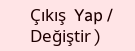Çıkış  Yap /  Değiştir )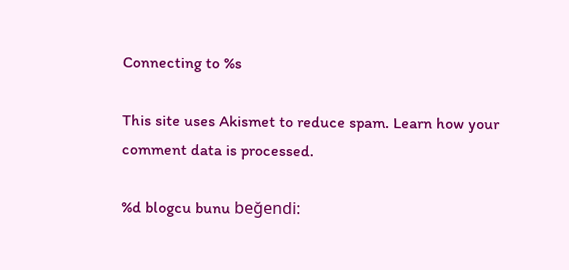Connecting to %s

This site uses Akismet to reduce spam. Learn how your comment data is processed.

%d blogcu bunu beğendi: